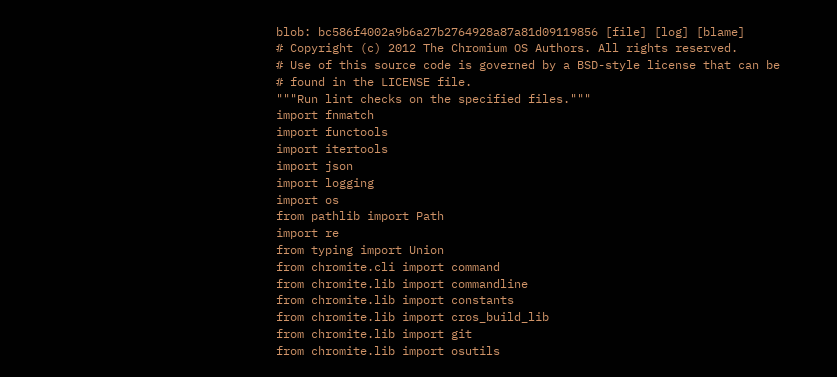blob: bc586f4002a9b6a27b2764928a87a81d09119856 [file] [log] [blame]
# Copyright (c) 2012 The Chromium OS Authors. All rights reserved.
# Use of this source code is governed by a BSD-style license that can be
# found in the LICENSE file.
"""Run lint checks on the specified files."""
import fnmatch
import functools
import itertools
import json
import logging
import os
from pathlib import Path
import re
from typing import Union
from chromite.cli import command
from chromite.lib import commandline
from chromite.lib import constants
from chromite.lib import cros_build_lib
from chromite.lib import git
from chromite.lib import osutils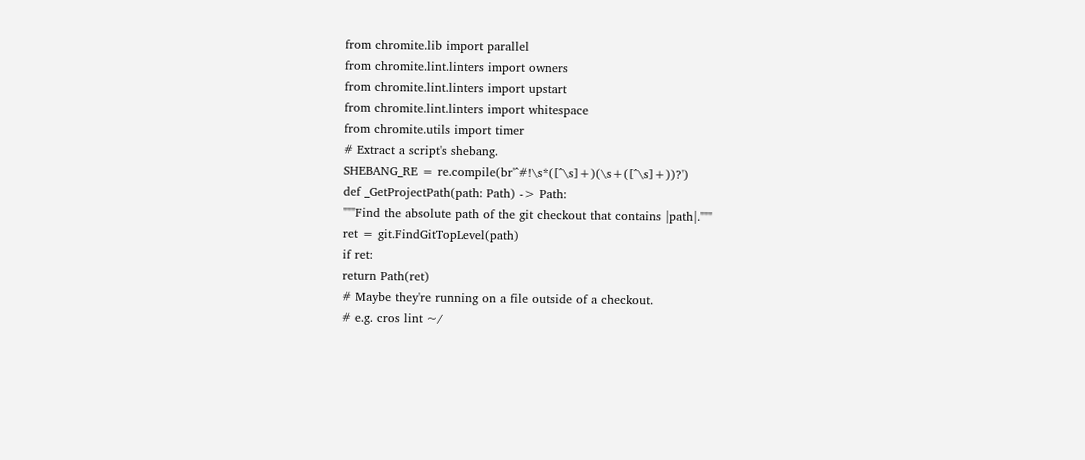from chromite.lib import parallel
from chromite.lint.linters import owners
from chromite.lint.linters import upstart
from chromite.lint.linters import whitespace
from chromite.utils import timer
# Extract a script's shebang.
SHEBANG_RE = re.compile(br'^#!\s*([^\s]+)(\s+([^\s]+))?')
def _GetProjectPath(path: Path) -> Path:
"""Find the absolute path of the git checkout that contains |path|."""
ret = git.FindGitTopLevel(path)
if ret:
return Path(ret)
# Maybe they're running on a file outside of a checkout.
# e.g. cros lint ~/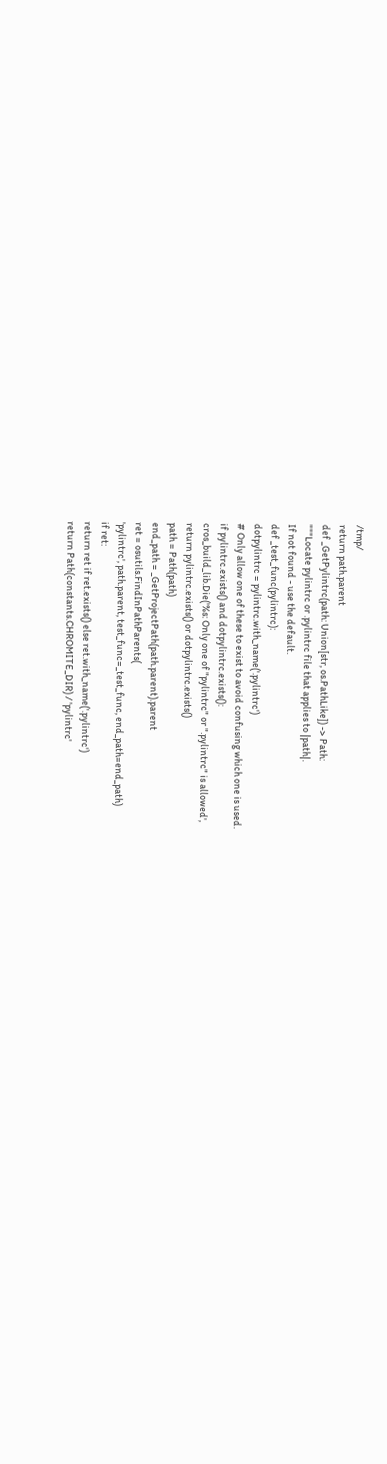/tmp/
return path.parent
def _GetPylintrc(path: Union[str, os.PathLike]) -> Path:
"""Locate pylintrc or .pylintrc file that applies to |path|.
If not found - use the default.
def _test_func(pylintrc):
dotpylintrc = pylintrc.with_name('.pylintrc')
# Only allow one of these to exist to avoid confusing which one is used.
if pylintrc.exists() and dotpylintrc.exists():
cros_build_lib.Die('%s: Only one of "pylintrc" or ".pylintrc" is allowed',
return pylintrc.exists() or dotpylintrc.exists()
path = Path(path)
end_path = _GetProjectPath(path.parent).parent
ret = osutils.FindInPathParents(
'pylintrc', path.parent, test_func=_test_func, end_path=end_path)
if ret:
return ret if ret.exists() else ret.with_name('.pylintrc')
return Path(constants.CHROMITE_DIR) / 'pylintrc'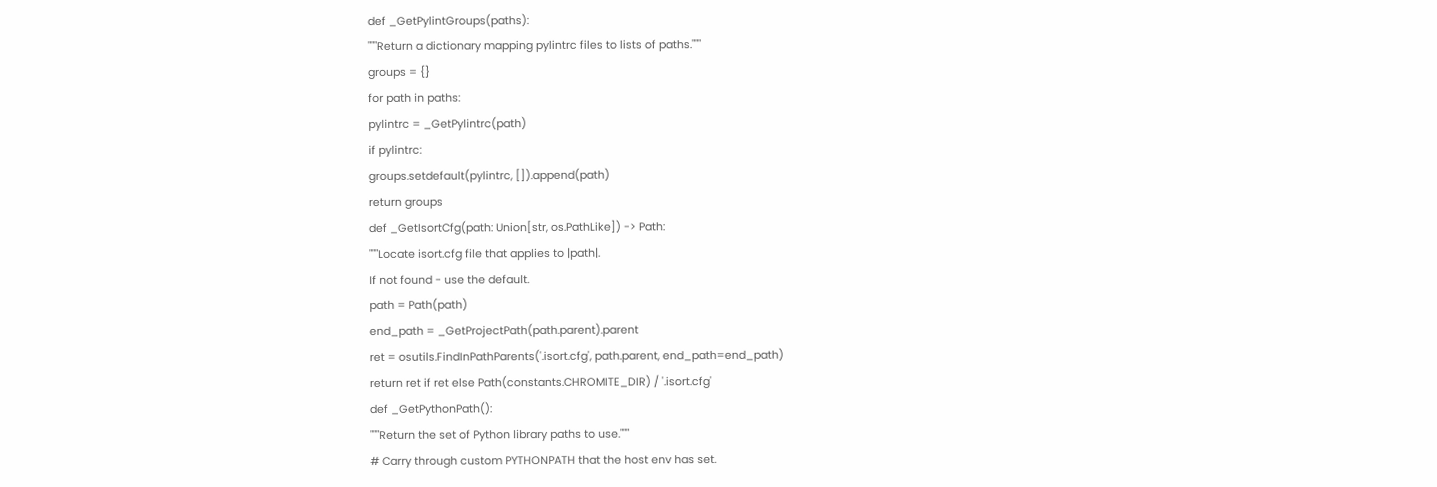def _GetPylintGroups(paths):
"""Return a dictionary mapping pylintrc files to lists of paths."""
groups = {}
for path in paths:
pylintrc = _GetPylintrc(path)
if pylintrc:
groups.setdefault(pylintrc, []).append(path)
return groups
def _GetIsortCfg(path: Union[str, os.PathLike]) -> Path:
"""Locate isort.cfg file that applies to |path|.
If not found - use the default.
path = Path(path)
end_path = _GetProjectPath(path.parent).parent
ret = osutils.FindInPathParents('.isort.cfg', path.parent, end_path=end_path)
return ret if ret else Path(constants.CHROMITE_DIR) / '.isort.cfg'
def _GetPythonPath():
"""Return the set of Python library paths to use."""
# Carry through custom PYTHONPATH that the host env has set.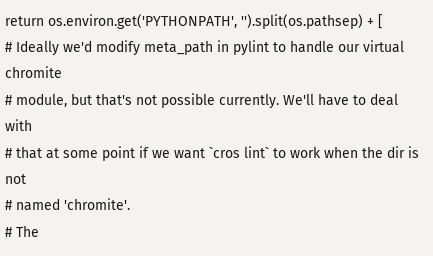return os.environ.get('PYTHONPATH', '').split(os.pathsep) + [
# Ideally we'd modify meta_path in pylint to handle our virtual chromite
# module, but that's not possible currently. We'll have to deal with
# that at some point if we want `cros lint` to work when the dir is not
# named 'chromite'.
# The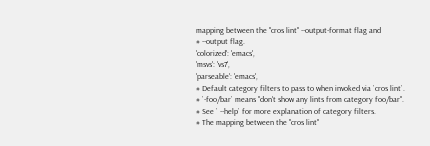mapping between the "cros lint" --output-format flag and
# --output flag.
'colorized': 'emacs',
'msvs': 'vs7',
'parseable': 'emacs',
# Default category filters to pass to when invoked via `cros lint`.
# `-foo/bar` means "don't show any lints from category foo/bar".
# See ` --help` for more explanation of category filters.
# The mapping between the "cros lint"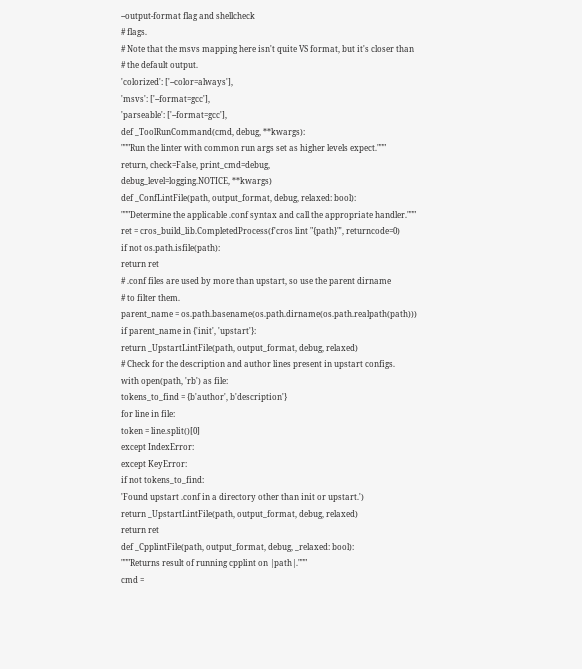--output-format flag and shellcheck
# flags.
# Note that the msvs mapping here isn't quite VS format, but it's closer than
# the default output.
'colorized': ['--color=always'],
'msvs': ['--format=gcc'],
'parseable': ['--format=gcc'],
def _ToolRunCommand(cmd, debug, **kwargs):
"""Run the linter with common run args set as higher levels expect."""
return, check=False, print_cmd=debug,
debug_level=logging.NOTICE, **kwargs)
def _ConfLintFile(path, output_format, debug, relaxed: bool):
"""Determine the applicable .conf syntax and call the appropriate handler."""
ret = cros_build_lib.CompletedProcess(f'cros lint "{path}"', returncode=0)
if not os.path.isfile(path):
return ret
# .conf files are used by more than upstart, so use the parent dirname
# to filter them.
parent_name = os.path.basename(os.path.dirname(os.path.realpath(path)))
if parent_name in {'init', 'upstart'}:
return _UpstartLintFile(path, output_format, debug, relaxed)
# Check for the description and author lines present in upstart configs.
with open(path, 'rb') as file:
tokens_to_find = {b'author', b'description'}
for line in file:
token = line.split()[0]
except IndexError:
except KeyError:
if not tokens_to_find:
'Found upstart .conf in a directory other than init or upstart.')
return _UpstartLintFile(path, output_format, debug, relaxed)
return ret
def _CpplintFile(path, output_format, debug, _relaxed: bool):
"""Returns result of running cpplint on |path|."""
cmd =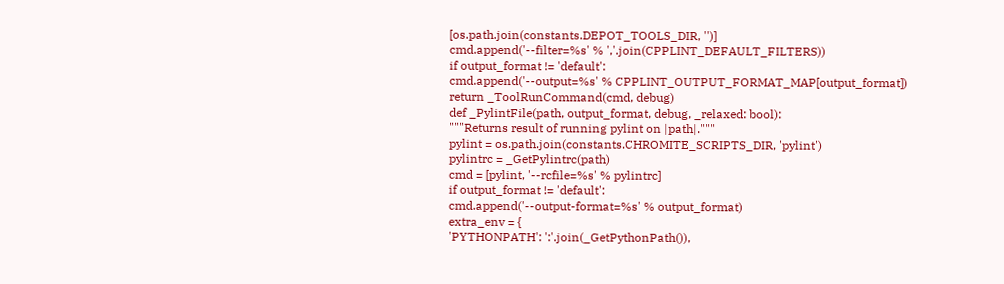[os.path.join(constants.DEPOT_TOOLS_DIR, '')]
cmd.append('--filter=%s' % ','.join(CPPLINT_DEFAULT_FILTERS))
if output_format != 'default':
cmd.append('--output=%s' % CPPLINT_OUTPUT_FORMAT_MAP[output_format])
return _ToolRunCommand(cmd, debug)
def _PylintFile(path, output_format, debug, _relaxed: bool):
"""Returns result of running pylint on |path|."""
pylint = os.path.join(constants.CHROMITE_SCRIPTS_DIR, 'pylint')
pylintrc = _GetPylintrc(path)
cmd = [pylint, '--rcfile=%s' % pylintrc]
if output_format != 'default':
cmd.append('--output-format=%s' % output_format)
extra_env = {
'PYTHONPATH': ':'.join(_GetPythonPath()),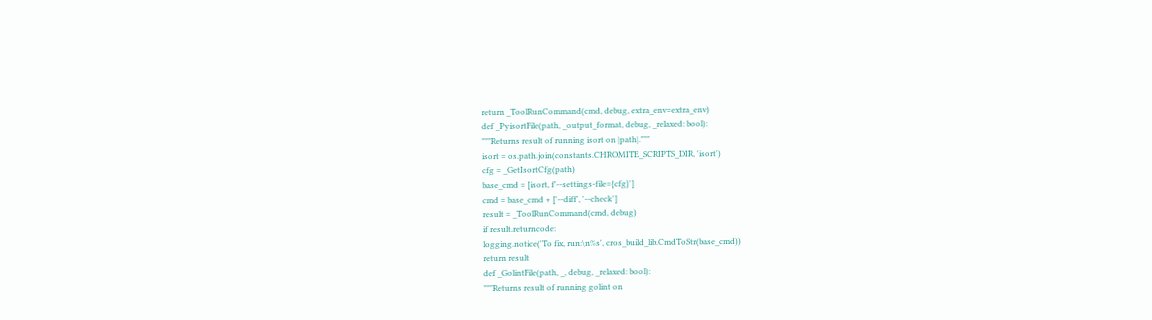return _ToolRunCommand(cmd, debug, extra_env=extra_env)
def _PyisortFile(path, _output_format, debug, _relaxed: bool):
"""Returns result of running isort on |path|."""
isort = os.path.join(constants.CHROMITE_SCRIPTS_DIR, 'isort')
cfg = _GetIsortCfg(path)
base_cmd = [isort, f'--settings-file={cfg}']
cmd = base_cmd + ['--diff', '--check']
result = _ToolRunCommand(cmd, debug)
if result.returncode:
logging.notice('To fix, run:\n%s', cros_build_lib.CmdToStr(base_cmd))
return result
def _GolintFile(path, _, debug, _relaxed: bool):
"""Returns result of running golint on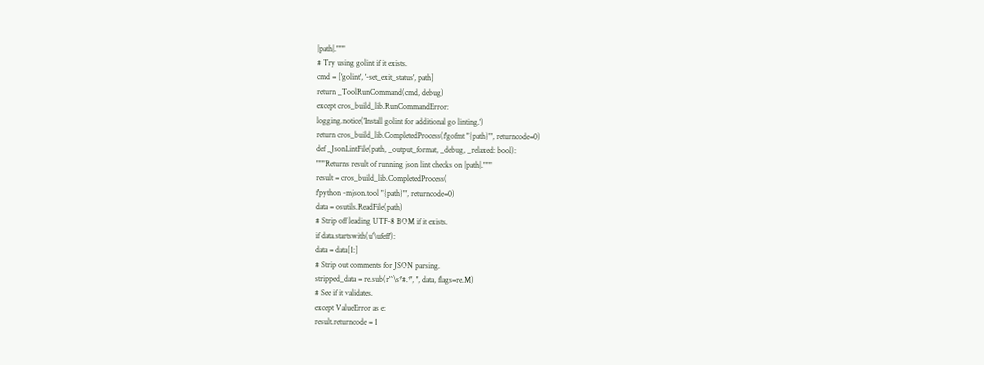|path|."""
# Try using golint if it exists.
cmd = ['golint', '-set_exit_status', path]
return _ToolRunCommand(cmd, debug)
except cros_build_lib.RunCommandError:
logging.notice('Install golint for additional go linting.')
return cros_build_lib.CompletedProcess(f'gofmt "{path}"', returncode=0)
def _JsonLintFile(path, _output_format, _debug, _relaxed: bool):
"""Returns result of running json lint checks on |path|."""
result = cros_build_lib.CompletedProcess(
f'python -mjson.tool "{path}"', returncode=0)
data = osutils.ReadFile(path)
# Strip off leading UTF-8 BOM if it exists.
if data.startswith(u'\ufeff'):
data = data[1:]
# Strip out comments for JSON parsing.
stripped_data = re.sub(r'^\s*#.*', '', data, flags=re.M)
# See if it validates.
except ValueError as e:
result.returncode = 1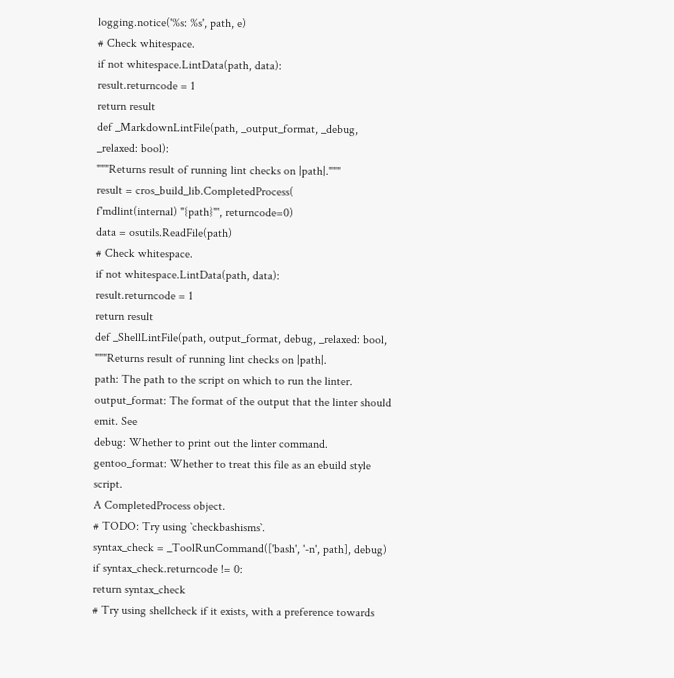logging.notice('%s: %s', path, e)
# Check whitespace.
if not whitespace.LintData(path, data):
result.returncode = 1
return result
def _MarkdownLintFile(path, _output_format, _debug, _relaxed: bool):
"""Returns result of running lint checks on |path|."""
result = cros_build_lib.CompletedProcess(
f'mdlint(internal) "{path}"', returncode=0)
data = osutils.ReadFile(path)
# Check whitespace.
if not whitespace.LintData(path, data):
result.returncode = 1
return result
def _ShellLintFile(path, output_format, debug, _relaxed: bool,
"""Returns result of running lint checks on |path|.
path: The path to the script on which to run the linter.
output_format: The format of the output that the linter should emit. See
debug: Whether to print out the linter command.
gentoo_format: Whether to treat this file as an ebuild style script.
A CompletedProcess object.
# TODO: Try using `checkbashisms`.
syntax_check = _ToolRunCommand(['bash', '-n', path], debug)
if syntax_check.returncode != 0:
return syntax_check
# Try using shellcheck if it exists, with a preference towards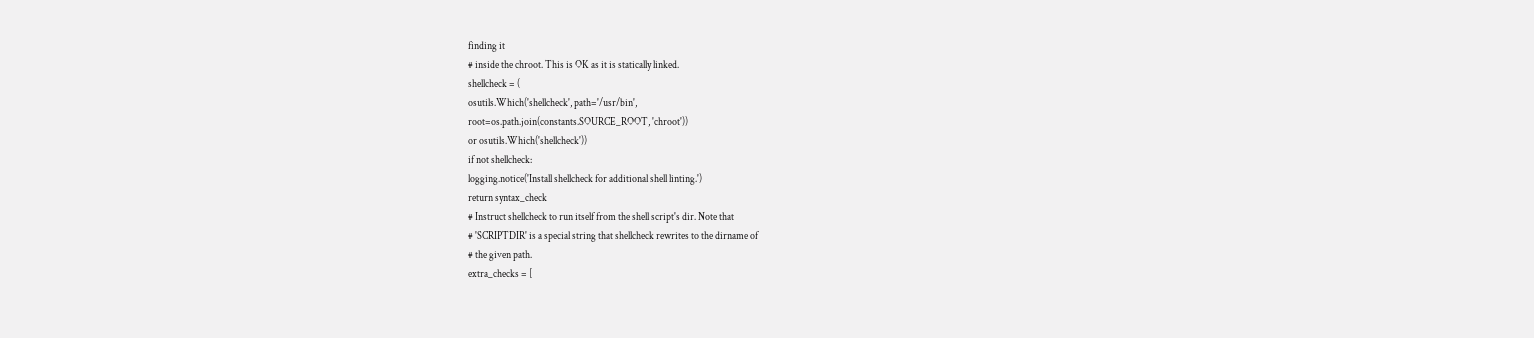finding it
# inside the chroot. This is OK as it is statically linked.
shellcheck = (
osutils.Which('shellcheck', path='/usr/bin',
root=os.path.join(constants.SOURCE_ROOT, 'chroot'))
or osutils.Which('shellcheck'))
if not shellcheck:
logging.notice('Install shellcheck for additional shell linting.')
return syntax_check
# Instruct shellcheck to run itself from the shell script's dir. Note that
# 'SCRIPTDIR' is a special string that shellcheck rewrites to the dirname of
# the given path.
extra_checks = [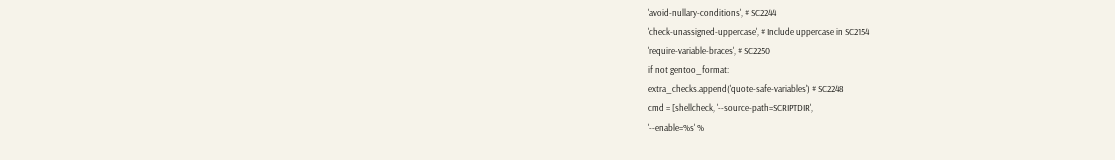'avoid-nullary-conditions', # SC2244
'check-unassigned-uppercase', # Include uppercase in SC2154
'require-variable-braces', # SC2250
if not gentoo_format:
extra_checks.append('quote-safe-variables') # SC2248
cmd = [shellcheck, '--source-path=SCRIPTDIR',
'--enable=%s' %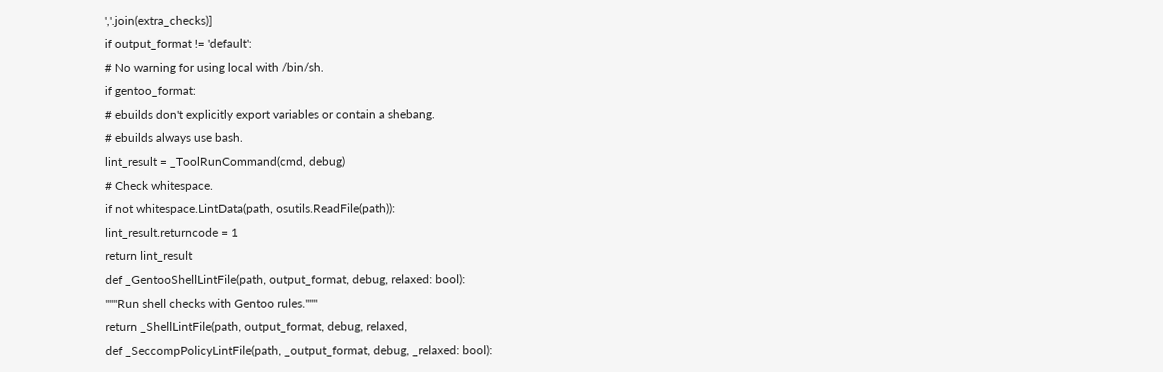','.join(extra_checks)]
if output_format != 'default':
# No warning for using local with /bin/sh.
if gentoo_format:
# ebuilds don't explicitly export variables or contain a shebang.
# ebuilds always use bash.
lint_result = _ToolRunCommand(cmd, debug)
# Check whitespace.
if not whitespace.LintData(path, osutils.ReadFile(path)):
lint_result.returncode = 1
return lint_result
def _GentooShellLintFile(path, output_format, debug, relaxed: bool):
"""Run shell checks with Gentoo rules."""
return _ShellLintFile(path, output_format, debug, relaxed,
def _SeccompPolicyLintFile(path, _output_format, debug, _relaxed: bool):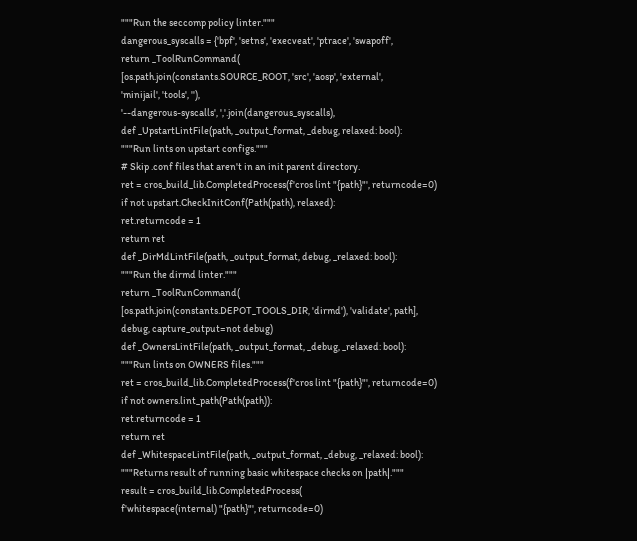"""Run the seccomp policy linter."""
dangerous_syscalls = {'bpf', 'setns', 'execveat', 'ptrace', 'swapoff',
return _ToolRunCommand(
[os.path.join(constants.SOURCE_ROOT, 'src', 'aosp', 'external',
'minijail', 'tools', ''),
'--dangerous-syscalls', ','.join(dangerous_syscalls),
def _UpstartLintFile(path, _output_format, _debug, relaxed: bool):
"""Run lints on upstart configs."""
# Skip .conf files that aren't in an init parent directory.
ret = cros_build_lib.CompletedProcess(f'cros lint "{path}"', returncode=0)
if not upstart.CheckInitConf(Path(path), relaxed):
ret.returncode = 1
return ret
def _DirMdLintFile(path, _output_format, debug, _relaxed: bool):
"""Run the dirmd linter."""
return _ToolRunCommand(
[os.path.join(constants.DEPOT_TOOLS_DIR, 'dirmd'), 'validate', path],
debug, capture_output=not debug)
def _OwnersLintFile(path, _output_format, _debug, _relaxed: bool):
"""Run lints on OWNERS files."""
ret = cros_build_lib.CompletedProcess(f'cros lint "{path}"', returncode=0)
if not owners.lint_path(Path(path)):
ret.returncode = 1
return ret
def _WhitespaceLintFile(path, _output_format, _debug, _relaxed: bool):
"""Returns result of running basic whitespace checks on |path|."""
result = cros_build_lib.CompletedProcess(
f'whitespace(internal) "{path}"', returncode=0)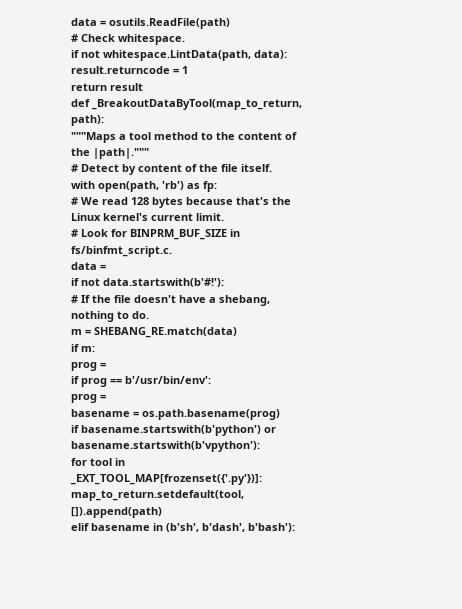data = osutils.ReadFile(path)
# Check whitespace.
if not whitespace.LintData(path, data):
result.returncode = 1
return result
def _BreakoutDataByTool(map_to_return, path):
"""Maps a tool method to the content of the |path|."""
# Detect by content of the file itself.
with open(path, 'rb') as fp:
# We read 128 bytes because that's the Linux kernel's current limit.
# Look for BINPRM_BUF_SIZE in fs/binfmt_script.c.
data =
if not data.startswith(b'#!'):
# If the file doesn't have a shebang, nothing to do.
m = SHEBANG_RE.match(data)
if m:
prog =
if prog == b'/usr/bin/env':
prog =
basename = os.path.basename(prog)
if basename.startswith(b'python') or basename.startswith(b'vpython'):
for tool in _EXT_TOOL_MAP[frozenset({'.py'})]:
map_to_return.setdefault(tool, []).append(path)
elif basename in (b'sh', b'dash', b'bash'):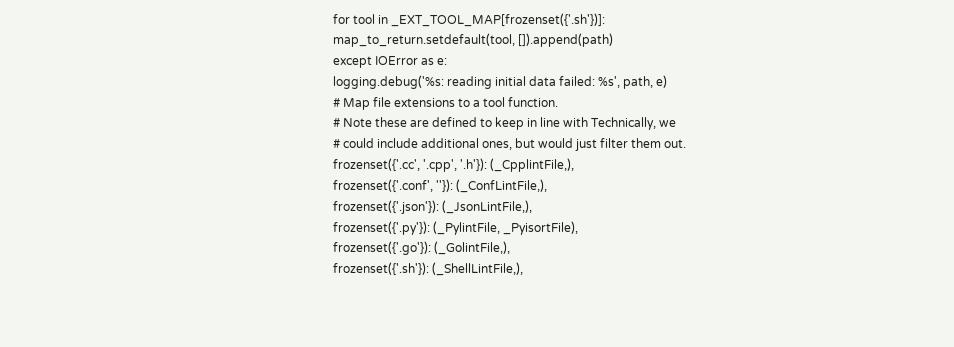for tool in _EXT_TOOL_MAP[frozenset({'.sh'})]:
map_to_return.setdefault(tool, []).append(path)
except IOError as e:
logging.debug('%s: reading initial data failed: %s', path, e)
# Map file extensions to a tool function.
# Note these are defined to keep in line with Technically, we
# could include additional ones, but would just filter them out.
frozenset({'.cc', '.cpp', '.h'}): (_CpplintFile,),
frozenset({'.conf', ''}): (_ConfLintFile,),
frozenset({'.json'}): (_JsonLintFile,),
frozenset({'.py'}): (_PylintFile, _PyisortFile),
frozenset({'.go'}): (_GolintFile,),
frozenset({'.sh'}): (_ShellLintFile,),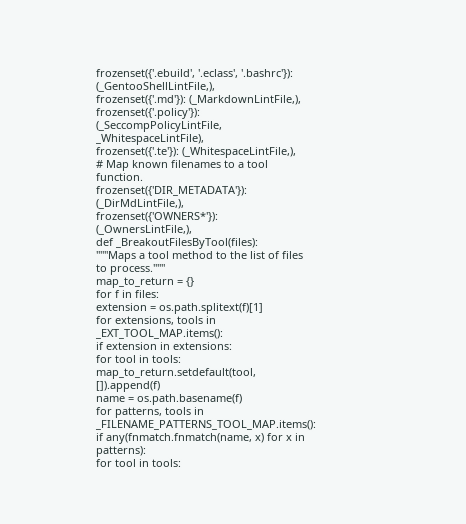frozenset({'.ebuild', '.eclass', '.bashrc'}): (_GentooShellLintFile,),
frozenset({'.md'}): (_MarkdownLintFile,),
frozenset({'.policy'}): (_SeccompPolicyLintFile, _WhitespaceLintFile),
frozenset({'.te'}): (_WhitespaceLintFile,),
# Map known filenames to a tool function.
frozenset({'DIR_METADATA'}): (_DirMdLintFile,),
frozenset({'OWNERS*'}): (_OwnersLintFile,),
def _BreakoutFilesByTool(files):
"""Maps a tool method to the list of files to process."""
map_to_return = {}
for f in files:
extension = os.path.splitext(f)[1]
for extensions, tools in _EXT_TOOL_MAP.items():
if extension in extensions:
for tool in tools:
map_to_return.setdefault(tool, []).append(f)
name = os.path.basename(f)
for patterns, tools in _FILENAME_PATTERNS_TOOL_MAP.items():
if any(fnmatch.fnmatch(name, x) for x in patterns):
for tool in tools: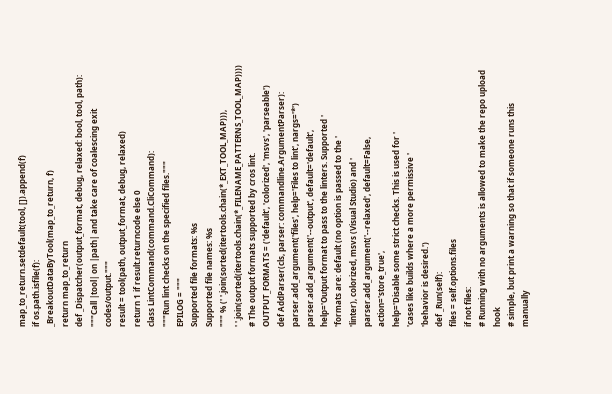map_to_return.setdefault(tool, []).append(f)
if os.path.isfile(f):
_BreakoutDataByTool(map_to_return, f)
return map_to_return
def _Dispatcher(output_format, debug, relaxed: bool, tool, path):
"""Call |tool| on |path| and take care of coalescing exit codes/output."""
result = tool(path, output_format, debug, relaxed)
return 1 if result.returncode else 0
class LintCommand(command.CliCommand):
"""Run lint checks on the specified files."""
EPILOG = """
Supported file formats: %s
Supported file names: %s
""" % (' '.join(sorted(itertools.chain(*_EXT_TOOL_MAP))),
' '.join(sorted(itertools.chain(*_FILENAME_PATTERNS_TOOL_MAP))))
# The output formats supported by cros lint.
OUTPUT_FORMATS = ('default', 'colorized', 'msvs', 'parseable')
def AddParser(cls, parser: commandline.ArgumentParser):
parser.add_argument('files', help='Files to lint', nargs='*')
parser.add_argument('--output', default='default',
help='Output format to pass to the linters. Supported '
'formats are: default (no option is passed to the '
'linter), colorized, msvs (Visual Studio) and '
parser.add_argument('--relaxed', default=False, action='store_true',
help='Disable some strict checks. This is used for '
'cases like builds where a more permissive '
'behavior is desired.')
def _Run(self):
files = self.options.files
if not files:
# Running with no arguments is allowed to make the repo upload hook
# simple, but print a warning so that if someone runs this manually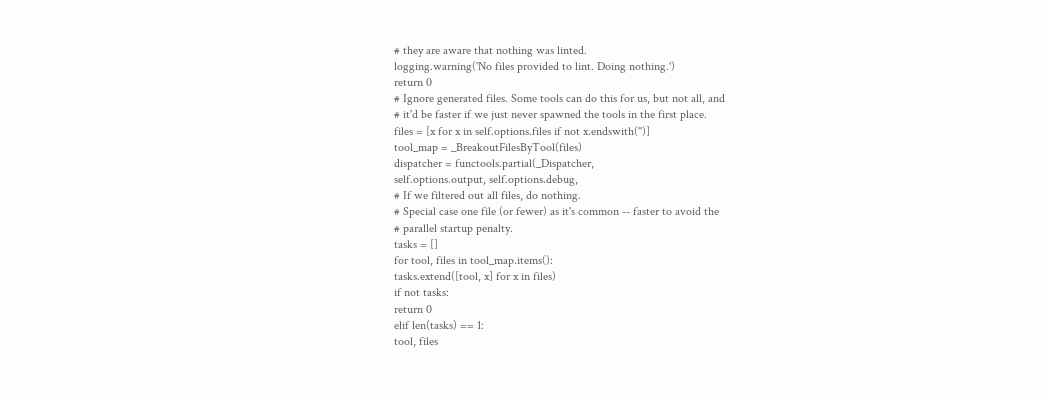# they are aware that nothing was linted.
logging.warning('No files provided to lint. Doing nothing.')
return 0
# Ignore generated files. Some tools can do this for us, but not all, and
# it'd be faster if we just never spawned the tools in the first place.
files = [x for x in self.options.files if not x.endswith('')]
tool_map = _BreakoutFilesByTool(files)
dispatcher = functools.partial(_Dispatcher,
self.options.output, self.options.debug,
# If we filtered out all files, do nothing.
# Special case one file (or fewer) as it's common -- faster to avoid the
# parallel startup penalty.
tasks = []
for tool, files in tool_map.items():
tasks.extend([tool, x] for x in files)
if not tasks:
return 0
elif len(tasks) == 1:
tool, files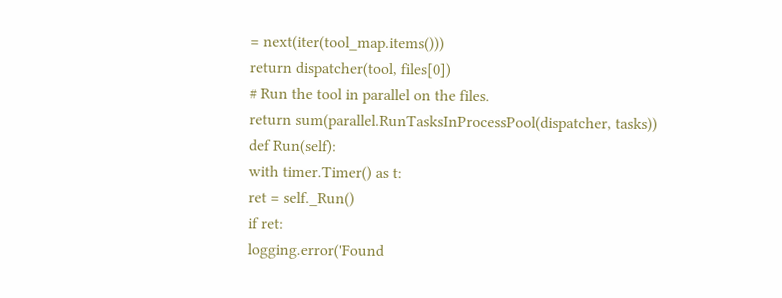= next(iter(tool_map.items()))
return dispatcher(tool, files[0])
# Run the tool in parallel on the files.
return sum(parallel.RunTasksInProcessPool(dispatcher, tasks))
def Run(self):
with timer.Timer() as t:
ret = self._Run()
if ret:
logging.error('Found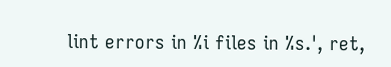lint errors in %i files in %s.', ret,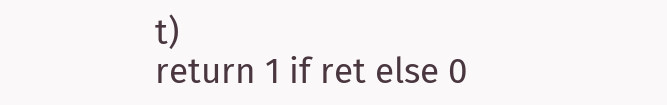t)
return 1 if ret else 0